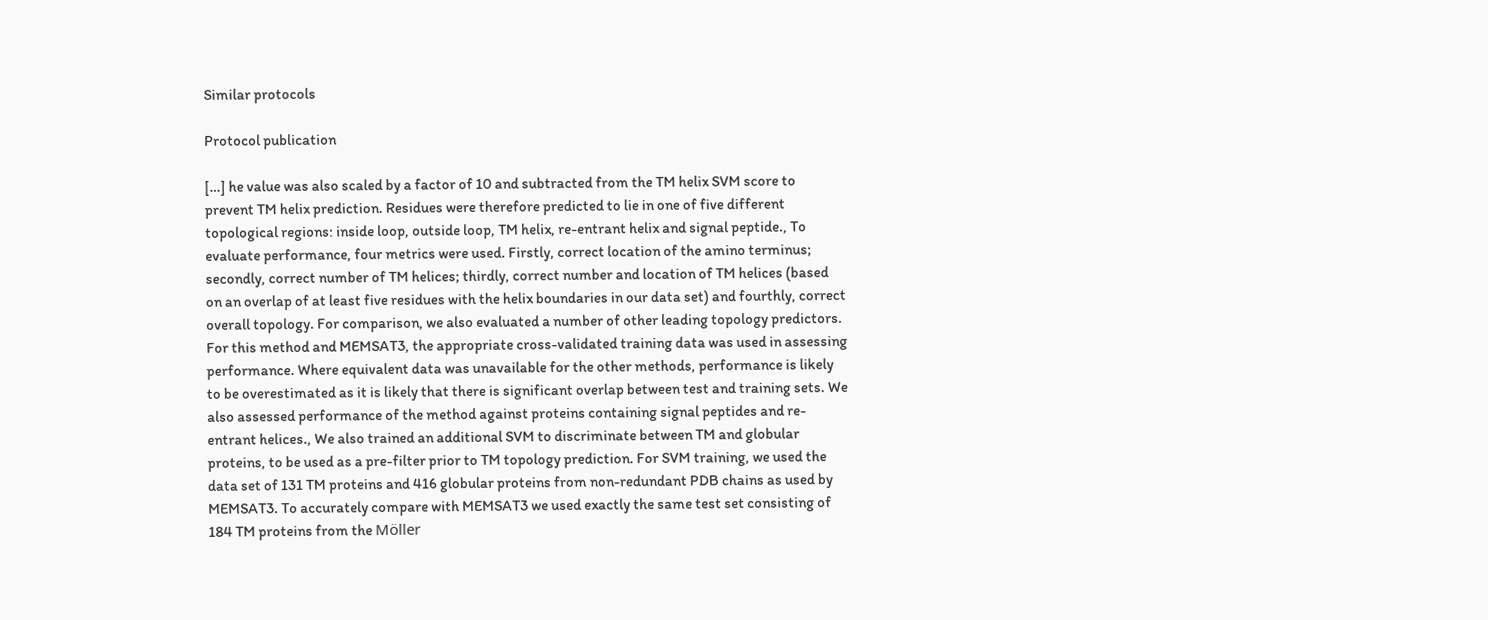Similar protocols

Protocol publication

[…] he value was also scaled by a factor of 10 and subtracted from the TM helix SVM score to prevent TM helix prediction. Residues were therefore predicted to lie in one of five different topological regions: inside loop, outside loop, TM helix, re-entrant helix and signal peptide., To evaluate performance, four metrics were used. Firstly, correct location of the amino terminus; secondly, correct number of TM helices; thirdly, correct number and location of TM helices (based on an overlap of at least five residues with the helix boundaries in our data set) and fourthly, correct overall topology. For comparison, we also evaluated a number of other leading topology predictors. For this method and MEMSAT3, the appropriate cross-validated training data was used in assessing performance. Where equivalent data was unavailable for the other methods, performance is likely to be overestimated as it is likely that there is significant overlap between test and training sets. We also assessed performance of the method against proteins containing signal peptides and re-entrant helices., We also trained an additional SVM to discriminate between TM and globular proteins, to be used as a pre-filter prior to TM topology prediction. For SVM training, we used the data set of 131 TM proteins and 416 globular proteins from non-redundant PDB chains as used by MEMSAT3. To accurately compare with MEMSAT3 we used exactly the same test set consisting of 184 TM proteins from the Möller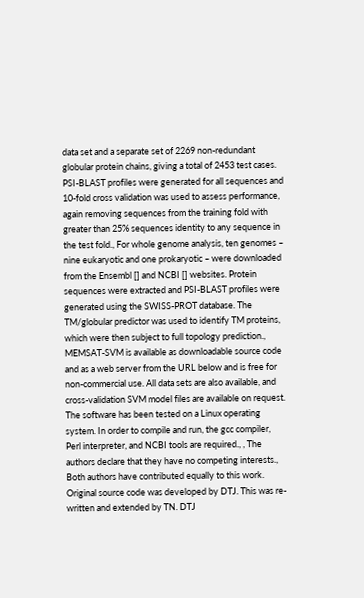data set and a separate set of 2269 non-redundant globular protein chains, giving a total of 2453 test cases. PSI-BLAST profiles were generated for all sequences and 10-fold cross validation was used to assess performance, again removing sequences from the training fold with greater than 25% sequences identity to any sequence in the test fold., For whole genome analysis, ten genomes – nine eukaryotic and one prokaryotic – were downloaded from the Ensembl [] and NCBI [] websites. Protein sequences were extracted and PSI-BLAST profiles were generated using the SWISS-PROT database. The TM/globular predictor was used to identify TM proteins, which were then subject to full topology prediction., MEMSAT-SVM is available as downloadable source code and as a web server from the URL below and is free for non-commercial use. All data sets are also available, and cross-validation SVM model files are available on request. The software has been tested on a Linux operating system. In order to compile and run, the gcc compiler, Perl interpreter, and NCBI tools are required., , The authors declare that they have no competing interests., Both authors have contributed equally to this work. Original source code was developed by DTJ. This was re-written and extended by TN. DTJ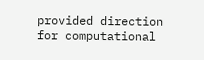provided direction for computational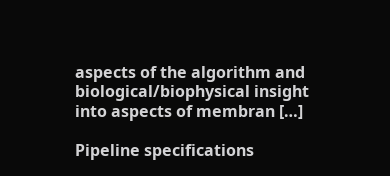aspects of the algorithm and biological/biophysical insight into aspects of membran […]

Pipeline specifications